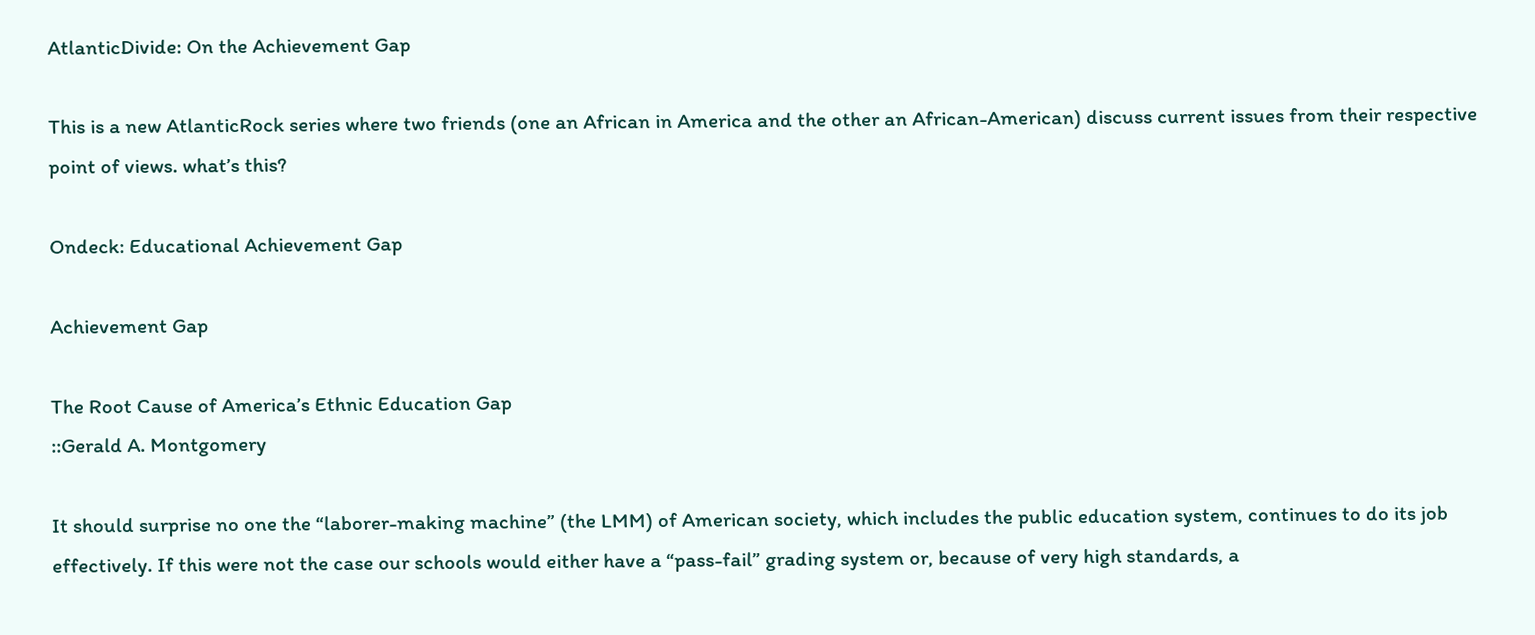AtlanticDivide: On the Achievement Gap

This is a new AtlanticRock series where two friends (one an African in America and the other an African-American) discuss current issues from their respective point of views. what’s this?

Ondeck: Educational Achievement Gap

Achievement Gap

The Root Cause of America’s Ethnic Education Gap
::Gerald A. Montgomery

It should surprise no one the “laborer-making machine” (the LMM) of American society, which includes the public education system, continues to do its job effectively. If this were not the case our schools would either have a “pass-fail” grading system or, because of very high standards, a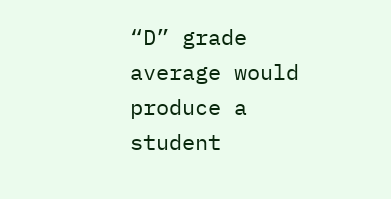“D” grade average would produce a student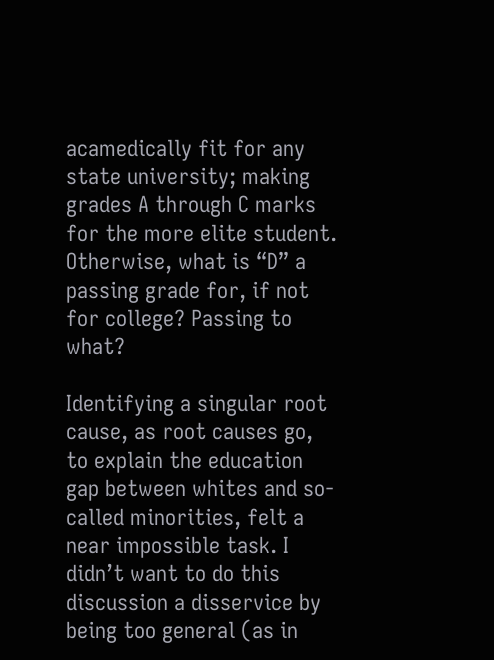acamedically fit for any state university; making grades A through C marks for the more elite student. Otherwise, what is “D” a passing grade for, if not for college? Passing to what?

Identifying a singular root cause, as root causes go, to explain the education gap between whites and so-called minorities, felt a near impossible task. I didn’t want to do this discussion a disservice by being too general (as in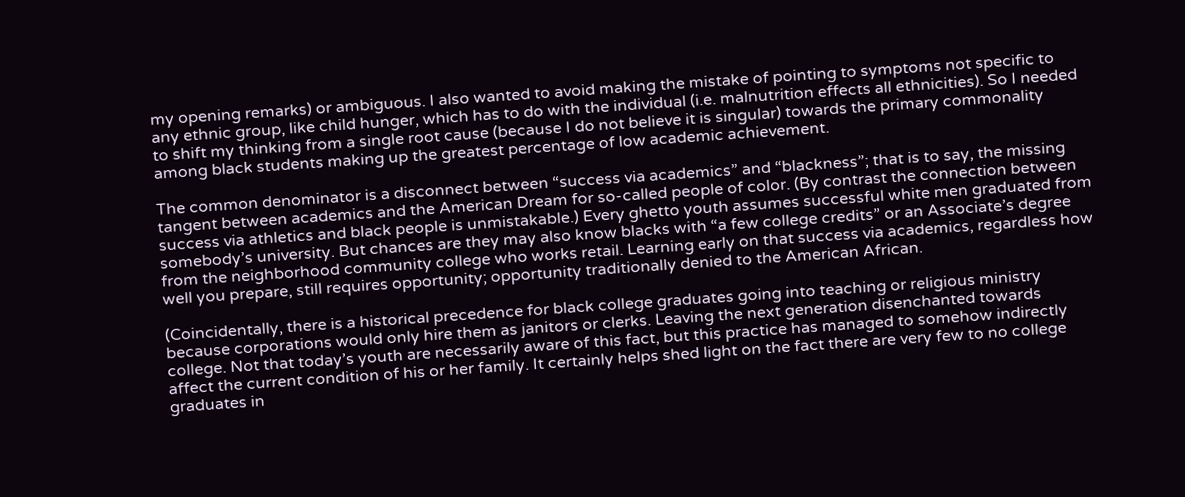my opening remarks) or ambiguous. I also wanted to avoid making the mistake of pointing to symptoms not specific to any ethnic group, like child hunger, which has to do with the individual (i.e. malnutrition effects all ethnicities). So I needed to shift my thinking from a single root cause (because I do not believe it is singular) towards the primary commonality among black students making up the greatest percentage of low academic achievement.

The common denominator is a disconnect between “success via academics” and “blackness”; that is to say, the missing tangent between academics and the American Dream for so-called people of color. (By contrast the connection between success via athletics and black people is unmistakable.) Every ghetto youth assumes successful white men graduated from somebody’s university. But chances are they may also know blacks with “a few college credits” or an Associate’s degree from the neighborhood community college who works retail. Learning early on that success via academics, regardless how well you prepare, still requires opportunity; opportunity traditionally denied to the American African.

(Coincidentally, there is a historical precedence for black college graduates going into teaching or religious ministry because corporations would only hire them as janitors or clerks. Leaving the next generation disenchanted towards college. Not that today’s youth are necessarily aware of this fact, but this practice has managed to somehow indirectly affect the current condition of his or her family. It certainly helps shed light on the fact there are very few to no college graduates in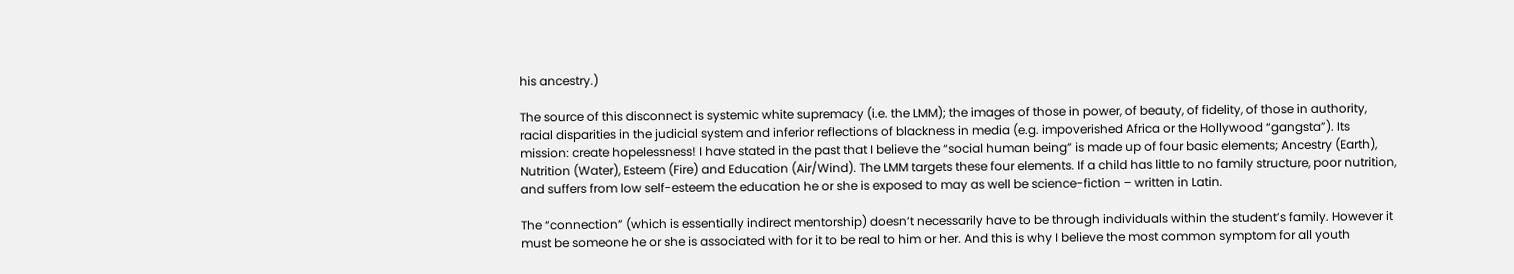his ancestry.)

The source of this disconnect is systemic white supremacy (i.e. the LMM); the images of those in power, of beauty, of fidelity, of those in authority, racial disparities in the judicial system and inferior reflections of blackness in media (e.g. impoverished Africa or the Hollywood “gangsta”). Its mission: create hopelessness! I have stated in the past that I believe the “social human being” is made up of four basic elements; Ancestry (Earth), Nutrition (Water), Esteem (Fire) and Education (Air/Wind). The LMM targets these four elements. If a child has little to no family structure, poor nutrition, and suffers from low self-esteem the education he or she is exposed to may as well be science-fiction – written in Latin.

The “connection” (which is essentially indirect mentorship) doesn’t necessarily have to be through individuals within the student’s family. However it must be someone he or she is associated with for it to be real to him or her. And this is why I believe the most common symptom for all youth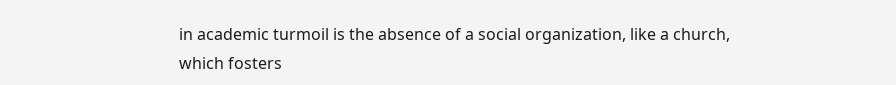in academic turmoil is the absence of a social organization, like a church, which fosters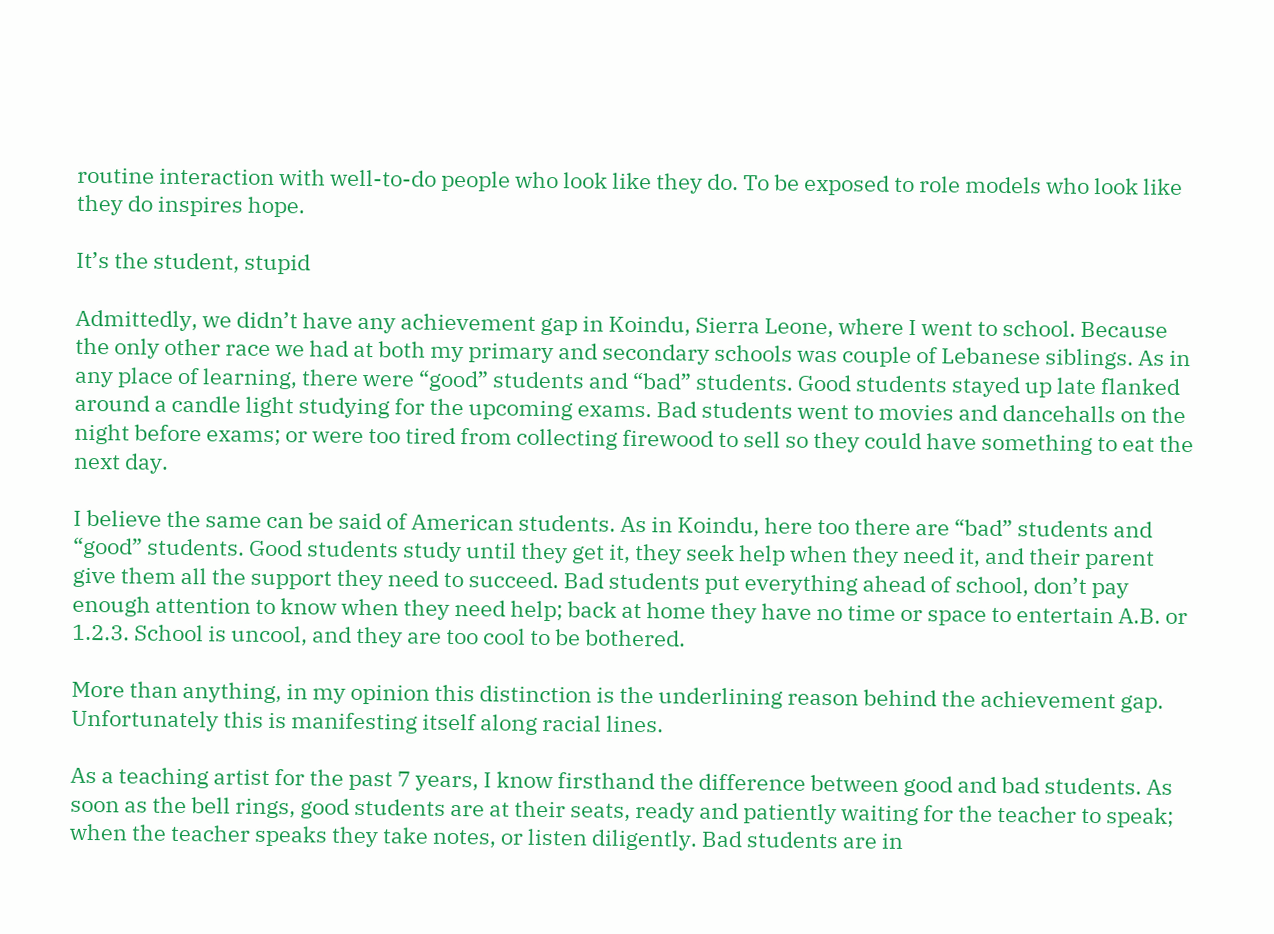routine interaction with well-to-do people who look like they do. To be exposed to role models who look like they do inspires hope.

It’s the student, stupid

Admittedly, we didn’t have any achievement gap in Koindu, Sierra Leone, where I went to school. Because the only other race we had at both my primary and secondary schools was couple of Lebanese siblings. As in any place of learning, there were “good” students and “bad” students. Good students stayed up late flanked around a candle light studying for the upcoming exams. Bad students went to movies and dancehalls on the night before exams; or were too tired from collecting firewood to sell so they could have something to eat the next day.

I believe the same can be said of American students. As in Koindu, here too there are “bad” students and “good” students. Good students study until they get it, they seek help when they need it, and their parent give them all the support they need to succeed. Bad students put everything ahead of school, don’t pay enough attention to know when they need help; back at home they have no time or space to entertain A.B. or 1.2.3. School is uncool, and they are too cool to be bothered.

More than anything, in my opinion this distinction is the underlining reason behind the achievement gap. Unfortunately this is manifesting itself along racial lines.

As a teaching artist for the past 7 years, I know firsthand the difference between good and bad students. As soon as the bell rings, good students are at their seats, ready and patiently waiting for the teacher to speak; when the teacher speaks they take notes, or listen diligently. Bad students are in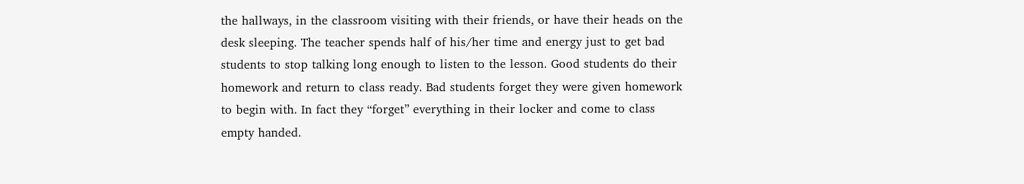the hallways, in the classroom visiting with their friends, or have their heads on the desk sleeping. The teacher spends half of his/her time and energy just to get bad students to stop talking long enough to listen to the lesson. Good students do their homework and return to class ready. Bad students forget they were given homework to begin with. In fact they “forget” everything in their locker and come to class empty handed.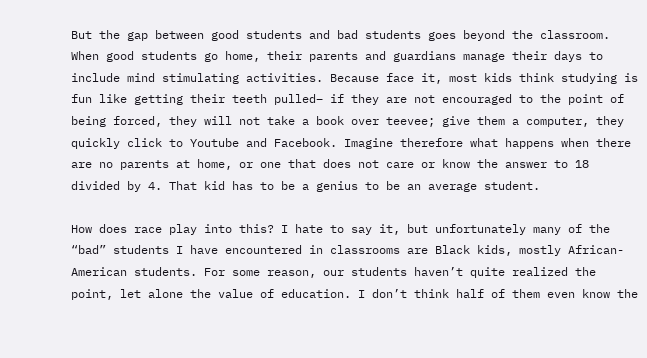But the gap between good students and bad students goes beyond the classroom. When good students go home, their parents and guardians manage their days to include mind stimulating activities. Because face it, most kids think studying is fun like getting their teeth pulled– if they are not encouraged to the point of being forced, they will not take a book over teevee; give them a computer, they quickly click to Youtube and Facebook. Imagine therefore what happens when there are no parents at home, or one that does not care or know the answer to 18 divided by 4. That kid has to be a genius to be an average student.

How does race play into this? I hate to say it, but unfortunately many of the “bad” students I have encountered in classrooms are Black kids, mostly African-American students. For some reason, our students haven’t quite realized the point, let alone the value of education. I don’t think half of them even know the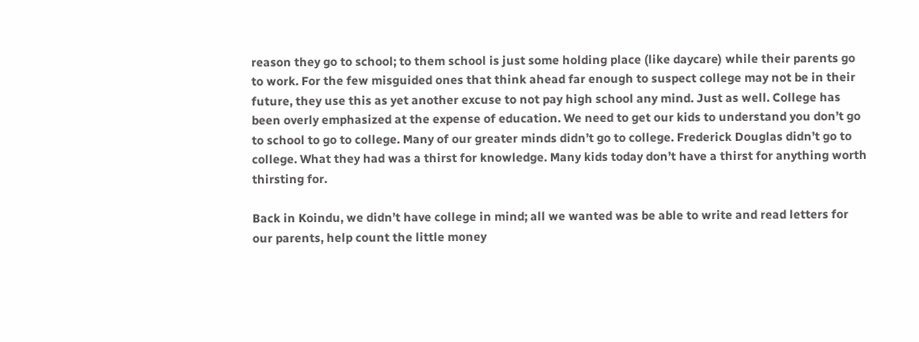reason they go to school; to them school is just some holding place (like daycare) while their parents go to work. For the few misguided ones that think ahead far enough to suspect college may not be in their future, they use this as yet another excuse to not pay high school any mind. Just as well. College has been overly emphasized at the expense of education. We need to get our kids to understand you don’t go to school to go to college. Many of our greater minds didn’t go to college. Frederick Douglas didn’t go to college. What they had was a thirst for knowledge. Many kids today don’t have a thirst for anything worth thirsting for.

Back in Koindu, we didn’t have college in mind; all we wanted was be able to write and read letters for our parents, help count the little money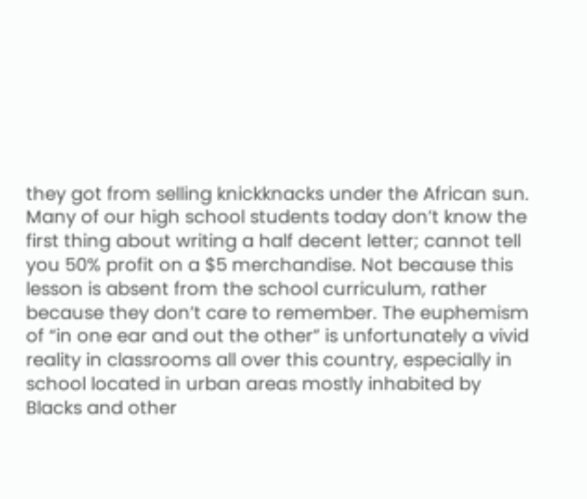they got from selling knickknacks under the African sun. Many of our high school students today don’t know the first thing about writing a half decent letter; cannot tell you 50% profit on a $5 merchandise. Not because this lesson is absent from the school curriculum, rather because they don’t care to remember. The euphemism of “in one ear and out the other” is unfortunately a vivid reality in classrooms all over this country, especially in school located in urban areas mostly inhabited by Blacks and other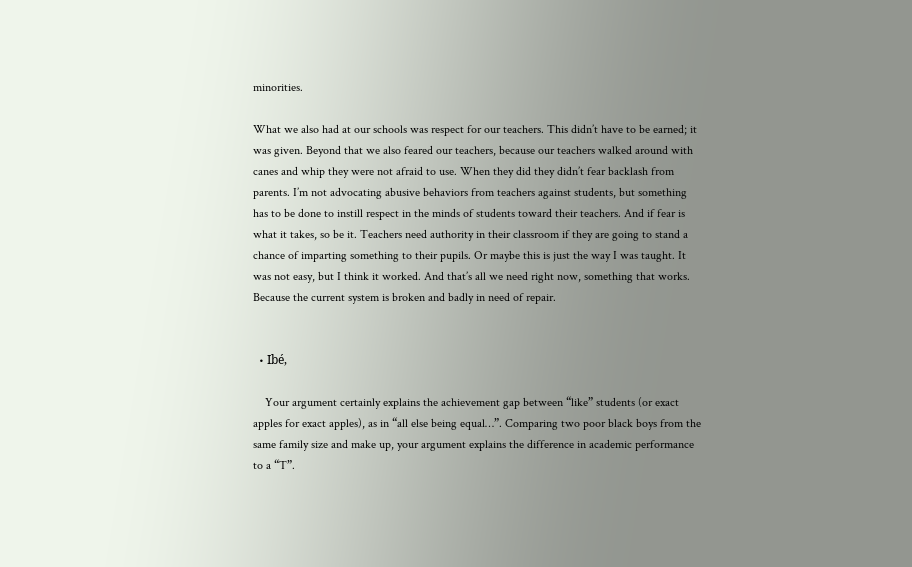minorities.

What we also had at our schools was respect for our teachers. This didn’t have to be earned; it was given. Beyond that we also feared our teachers, because our teachers walked around with canes and whip they were not afraid to use. When they did they didn’t fear backlash from parents. I’m not advocating abusive behaviors from teachers against students, but something has to be done to instill respect in the minds of students toward their teachers. And if fear is what it takes, so be it. Teachers need authority in their classroom if they are going to stand a chance of imparting something to their pupils. Or maybe this is just the way I was taught. It was not easy, but I think it worked. And that’s all we need right now, something that works. Because the current system is broken and badly in need of repair.


  • Ibé,

    Your argument certainly explains the achievement gap between “like” students (or exact apples for exact apples), as in “all else being equal…”. Comparing two poor black boys from the same family size and make up, your argument explains the difference in academic performance to a “T”.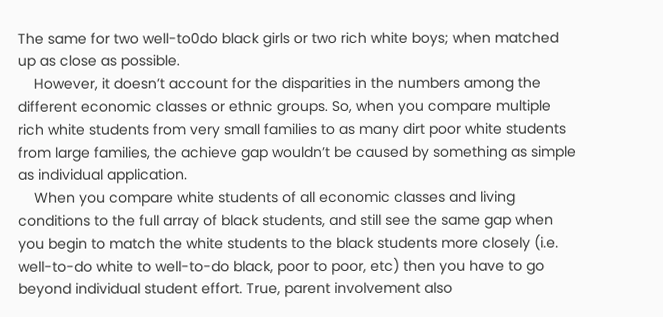The same for two well-to0do black girls or two rich white boys; when matched up as close as possible.
    However, it doesn’t account for the disparities in the numbers among the different economic classes or ethnic groups. So, when you compare multiple rich white students from very small families to as many dirt poor white students from large families, the achieve gap wouldn’t be caused by something as simple as individual application.
    When you compare white students of all economic classes and living conditions to the full array of black students, and still see the same gap when you begin to match the white students to the black students more closely (i.e. well-to-do white to well-to-do black, poor to poor, etc) then you have to go beyond individual student effort. True, parent involvement also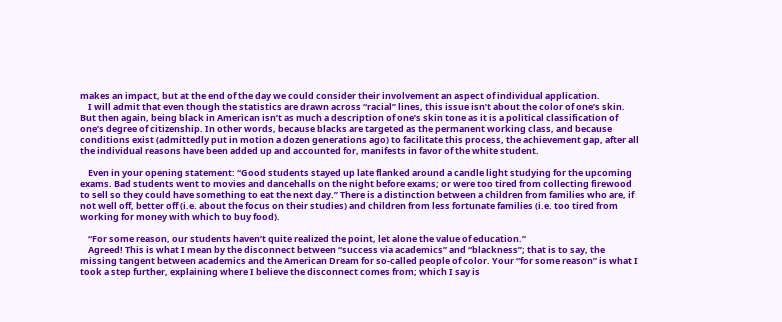makes an impact, but at the end of the day we could consider their involvement an aspect of individual application.
    I will admit that even though the statistics are drawn across “racial” lines, this issue isn’t about the color of one’s skin. But then again, being black in American isn’t as much a description of one’s skin tone as it is a political classification of one’s degree of citizenship. In other words, because blacks are targeted as the permanent working class, and because conditions exist (admittedly put in motion a dozen generations ago) to facilitate this process, the achievement gap, after all the individual reasons have been added up and accounted for, manifests in favor of the white student.

    Even in your opening statement: “Good students stayed up late flanked around a candle light studying for the upcoming exams. Bad students went to movies and dancehalls on the night before exams; or were too tired from collecting firewood to sell so they could have something to eat the next day.” There is a distinction between a children from families who are, if not well off, better off (i.e. about the focus on their studies) and children from less fortunate families (i.e. too tired from working for money with which to buy food).

    “For some reason, our students haven’t quite realized the point, let alone the value of education.”
    Agreed! This is what I mean by the disconnect between “success via academics” and “blackness”; that is to say, the missing tangent between academics and the American Dream for so-called people of color. Your “for some reason” is what I took a step further, explaining where I believe the disconnect comes from; which I say is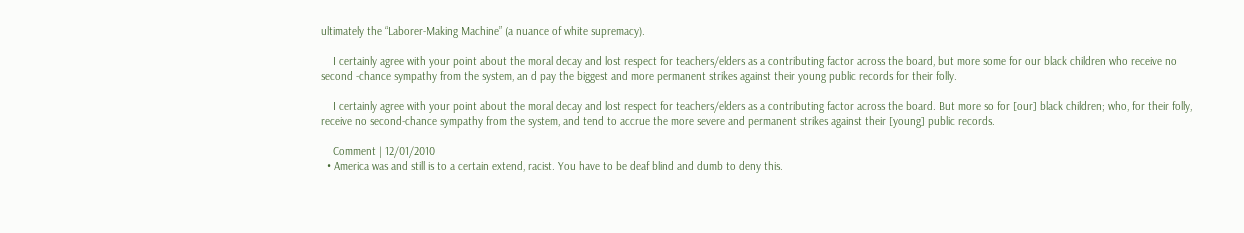ultimately the “Laborer-Making Machine” (a nuance of white supremacy).

    I certainly agree with your point about the moral decay and lost respect for teachers/elders as a contributing factor across the board, but more some for our black children who receive no second -chance sympathy from the system, an d pay the biggest and more permanent strikes against their young public records for their folly.

    I certainly agree with your point about the moral decay and lost respect for teachers/elders as a contributing factor across the board. But more so for [our] black children; who, for their folly, receive no second-chance sympathy from the system, and tend to accrue the more severe and permanent strikes against their [young] public records.

    Comment | 12/01/2010
  • America was and still is to a certain extend, racist. You have to be deaf blind and dumb to deny this.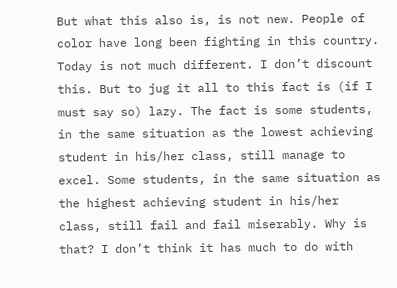But what this also is, is not new. People of color have long been fighting in this country. Today is not much different. I don’t discount this. But to jug it all to this fact is (if I must say so) lazy. The fact is some students, in the same situation as the lowest achieving student in his/her class, still manage to excel. Some students, in the same situation as the highest achieving student in his/her class, still fail and fail miserably. Why is that? I don’t think it has much to do with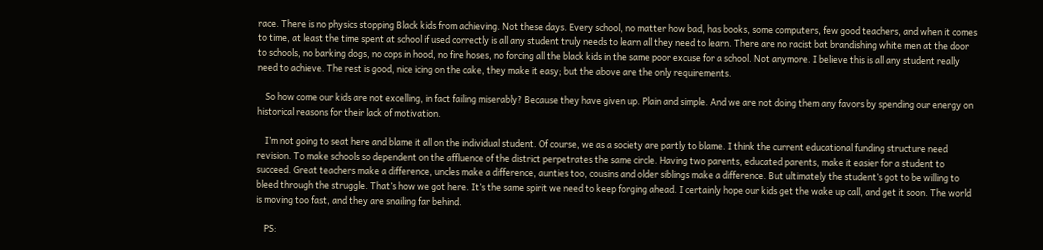race. There is no physics stopping Black kids from achieving. Not these days. Every school, no matter how bad, has books, some computers, few good teachers, and when it comes to time, at least the time spent at school if used correctly is all any student truly needs to learn all they need to learn. There are no racist bat brandishing white men at the door to schools, no barking dogs, no cops in hood, no fire hoses, no forcing all the black kids in the same poor excuse for a school. Not anymore. I believe this is all any student really need to achieve. The rest is good, nice icing on the cake, they make it easy; but the above are the only requirements.

    So how come our kids are not excelling, in fact failing miserably? Because they have given up. Plain and simple. And we are not doing them any favors by spending our energy on historical reasons for their lack of motivation.

    I’m not going to seat here and blame it all on the individual student. Of course, we as a society are partly to blame. I think the current educational funding structure need revision. To make schools so dependent on the affluence of the district perpetrates the same circle. Having two parents, educated parents, make it easier for a student to succeed. Great teachers make a difference, uncles make a difference, aunties too, cousins and older siblings make a difference. But ultimately the student’s got to be willing to bleed through the struggle. That’s how we got here. It’s the same spirit we need to keep forging ahead. I certainly hope our kids get the wake up call, and get it soon. The world is moving too fast, and they are snailing far behind.

    PS: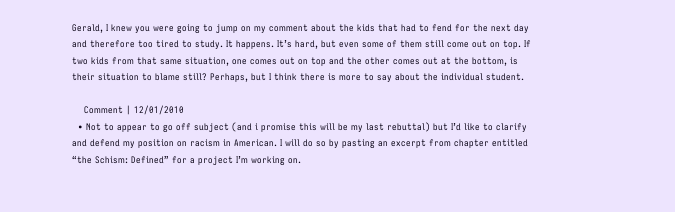Gerald, I knew you were going to jump on my comment about the kids that had to fend for the next day and therefore too tired to study. It happens. It’s hard, but even some of them still come out on top. If two kids from that same situation, one comes out on top and the other comes out at the bottom, is their situation to blame still? Perhaps, but I think there is more to say about the individual student.

    Comment | 12/01/2010
  • Not to appear to go off subject (and i promise this will be my last rebuttal) but I’d like to clarify and defend my position on racism in American. I will do so by pasting an excerpt from chapter entitled “the Schism: Defined” for a project I’m working on.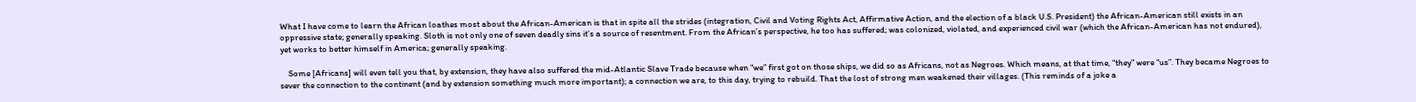What I have come to learn the African loathes most about the African-American is that in spite all the strides (integration, Civil and Voting Rights Act, Affirmative Action, and the election of a black U.S. President) the African-American still exists in an oppressive state; generally speaking. Sloth is not only one of seven deadly sins it’s a source of resentment. From the African’s perspective, he too has suffered; was colonized, violated, and experienced civil war (which the African-American has not endured), yet works to better himself in America; generally speaking.

    Some [Africans] will even tell you that, by extension, they have also suffered the mid-Atlantic Slave Trade because when “we” first got on those ships, we did so as Africans, not as Negroes. Which means, at that time, “they” were “us”. They became Negroes to sever the connection to the continent (and by extension something much more important); a connection we are, to this day, trying to rebuild. That the lost of strong men weakened their villages. (This reminds of a joke a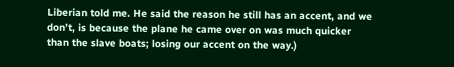Liberian told me. He said the reason he still has an accent, and we don’t, is because the plane he came over on was much quicker than the slave boats; losing our accent on the way.)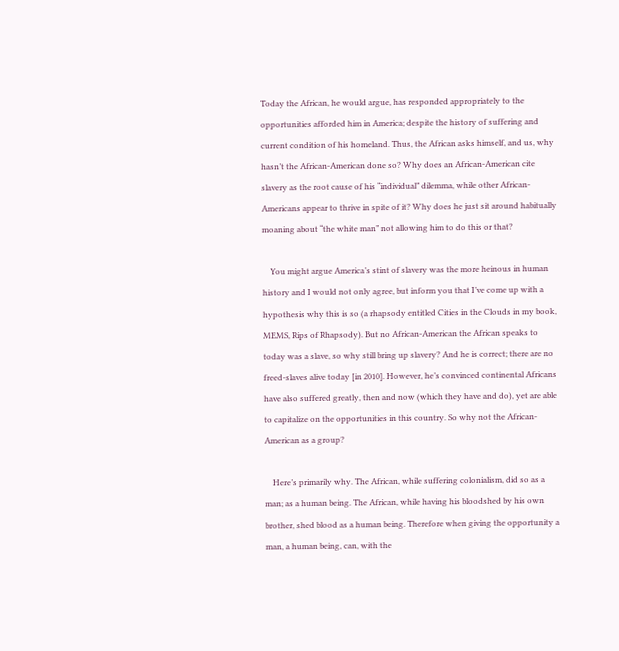Today the African, he would argue, has responded appropriately to the opportunities afforded him in America; despite the history of suffering and current condition of his homeland. Thus, the African asks himself, and us, why hasn’t the African-American done so? Why does an African-American cite slavery as the root cause of his “individual” dilemma, while other African-Americans appear to thrive in spite of it? Why does he just sit around habitually moaning about “the white man” not allowing him to do this or that?

    You might argue America’s stint of slavery was the more heinous in human history and I would not only agree, but inform you that I’ve come up with a hypothesis why this is so (a rhapsody entitled Cities in the Clouds in my book, MEMS, Rips of Rhapsody). But no African-American the African speaks to today was a slave, so why still bring up slavery? And he is correct; there are no freed-slaves alive today [in 2010]. However, he’s convinced continental Africans have also suffered greatly, then and now (which they have and do), yet are able to capitalize on the opportunities in this country. So why not the African-American as a group?

    Here’s primarily why. The African, while suffering colonialism, did so as a man; as a human being. The African, while having his bloodshed by his own brother, shed blood as a human being. Therefore when giving the opportunity a man, a human being, can, with the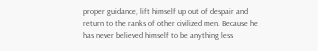proper guidance, lift himself up out of despair and return to the ranks of other civilized men. Because he has never believed himself to be anything less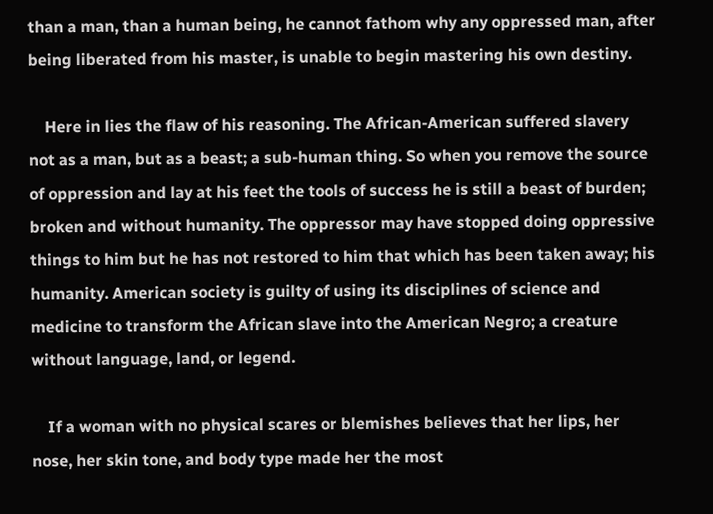than a man, than a human being, he cannot fathom why any oppressed man, after being liberated from his master, is unable to begin mastering his own destiny.

    Here in lies the flaw of his reasoning. The African-American suffered slavery not as a man, but as a beast; a sub-human thing. So when you remove the source of oppression and lay at his feet the tools of success he is still a beast of burden; broken and without humanity. The oppressor may have stopped doing oppressive things to him but he has not restored to him that which has been taken away; his humanity. American society is guilty of using its disciplines of science and medicine to transform the African slave into the American Negro; a creature without language, land, or legend.

    If a woman with no physical scares or blemishes believes that her lips, her nose, her skin tone, and body type made her the most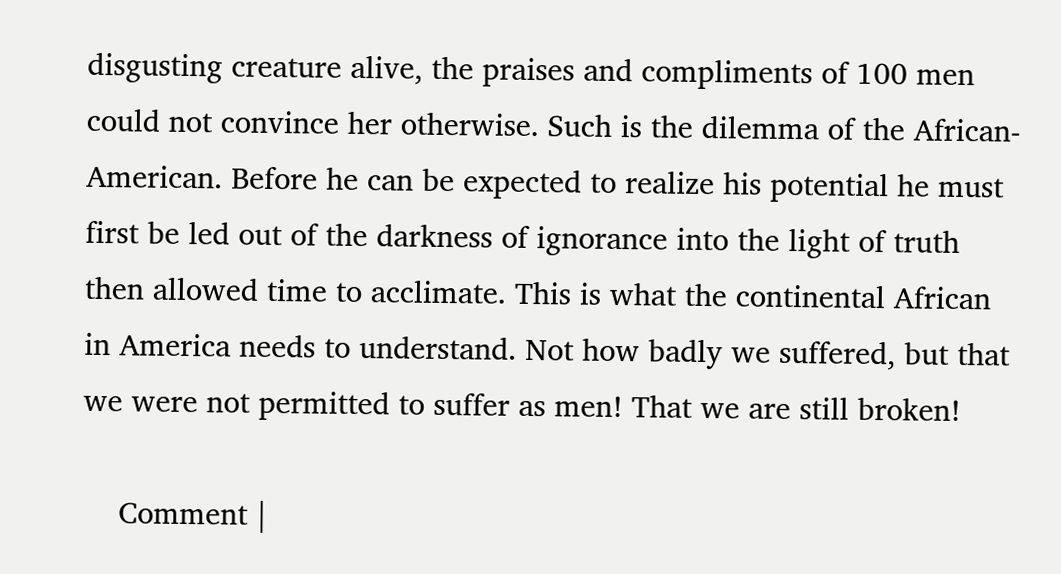disgusting creature alive, the praises and compliments of 100 men could not convince her otherwise. Such is the dilemma of the African-American. Before he can be expected to realize his potential he must first be led out of the darkness of ignorance into the light of truth then allowed time to acclimate. This is what the continental African in America needs to understand. Not how badly we suffered, but that we were not permitted to suffer as men! That we are still broken!

    Comment |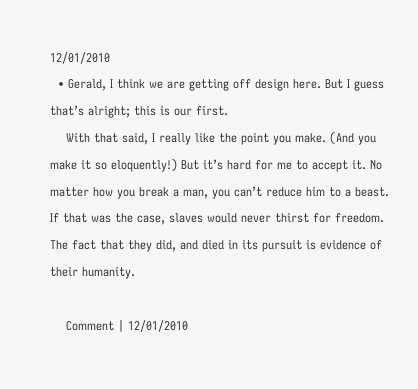12/01/2010
  • Gerald, I think we are getting off design here. But I guess that’s alright; this is our first.
    With that said, I really like the point you make. (And you make it so eloquently!) But it’s hard for me to accept it. No matter how you break a man, you can’t reduce him to a beast. If that was the case, slaves would never thirst for freedom. The fact that they did, and died in its pursuit is evidence of their humanity.

    Comment | 12/01/2010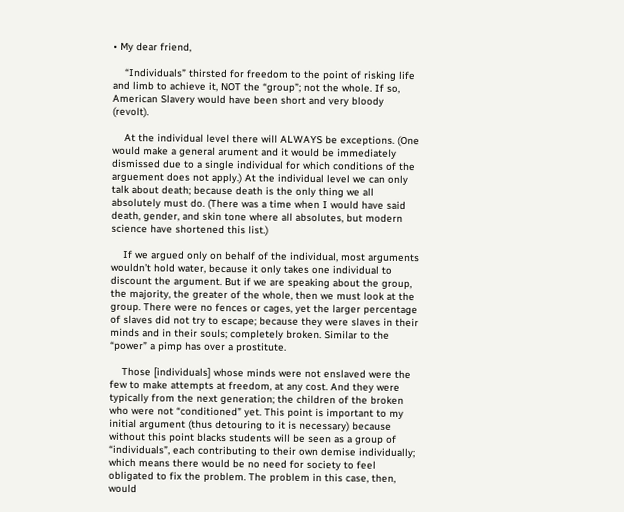• My dear friend,

    “Individuals” thirsted for freedom to the point of risking life and limb to achieve it, NOT the “group”; not the whole. If so, American Slavery would have been short and very bloody (revolt).

    At the individual level there will ALWAYS be exceptions. (One would make a general arument and it would be immediately dismissed due to a single individual for which conditions of the arguement does not apply.) At the individual level we can only talk about death; because death is the only thing we all absolutely must do. (There was a time when I would have said death, gender, and skin tone where all absolutes, but modern science have shortened this list.)

    If we argued only on behalf of the individual, most arguments wouldn’t hold water, because it only takes one individual to discount the argument. But if we are speaking about the group, the majority, the greater of the whole, then we must look at the group. There were no fences or cages, yet the larger percentage of slaves did not try to escape; because they were slaves in their minds and in their souls; completely broken. Similar to the “power” a pimp has over a prostitute.

    Those [individuals] whose minds were not enslaved were the few to make attempts at freedom, at any cost. And they were typically from the next generation; the children of the broken who were not “conditioned” yet. This point is important to my initial argument (thus detouring to it is necessary) because without this point blacks students will be seen as a group of “individuals”, each contributing to their own demise individually; which means there would be no need for society to feel obligated to fix the problem. The problem in this case, then, would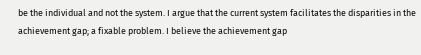be the individual and not the system. I argue that the current system facilitates the disparities in the achievement gap; a fixable problem. I believe the achievement gap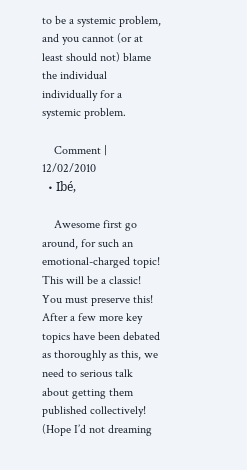to be a systemic problem, and you cannot (or at least should not) blame the individual individually for a systemic problem.

    Comment | 12/02/2010
  • Ibé,

    Awesome first go around, for such an emotional-charged topic! This will be a classic! You must preserve this! After a few more key topics have been debated as thoroughly as this, we need to serious talk about getting them published collectively! (Hope I’d not dreaming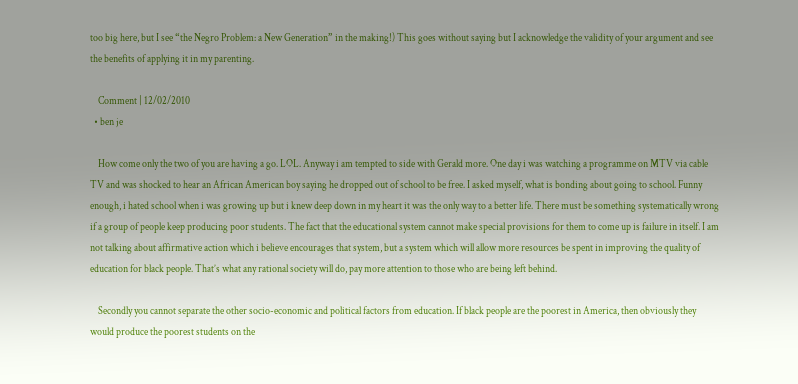too big here, but I see “the Negro Problem: a New Generation” in the making!) This goes without saying but I acknowledge the validity of your argument and see the benefits of applying it in my parenting.

    Comment | 12/02/2010
  • ben je

    How come only the two of you are having a go. LOL. Anyway i am tempted to side with Gerald more. One day i was watching a programme on MTV via cable TV and was shocked to hear an African American boy saying he dropped out of school to be free. I asked myself, what is bonding about going to school. Funny enough, i hated school when i was growing up but i knew deep down in my heart it was the only way to a better life. There must be something systematically wrong if a group of people keep producing poor students. The fact that the educational system cannot make special provisions for them to come up is failure in itself. I am not talking about affirmative action which i believe encourages that system, but a system which will allow more resources be spent in improving the quality of education for black people. That’s what any rational society will do, pay more attention to those who are being left behind.

    Secondly you cannot separate the other socio-economic and political factors from education. If black people are the poorest in America, then obviously they would produce the poorest students on the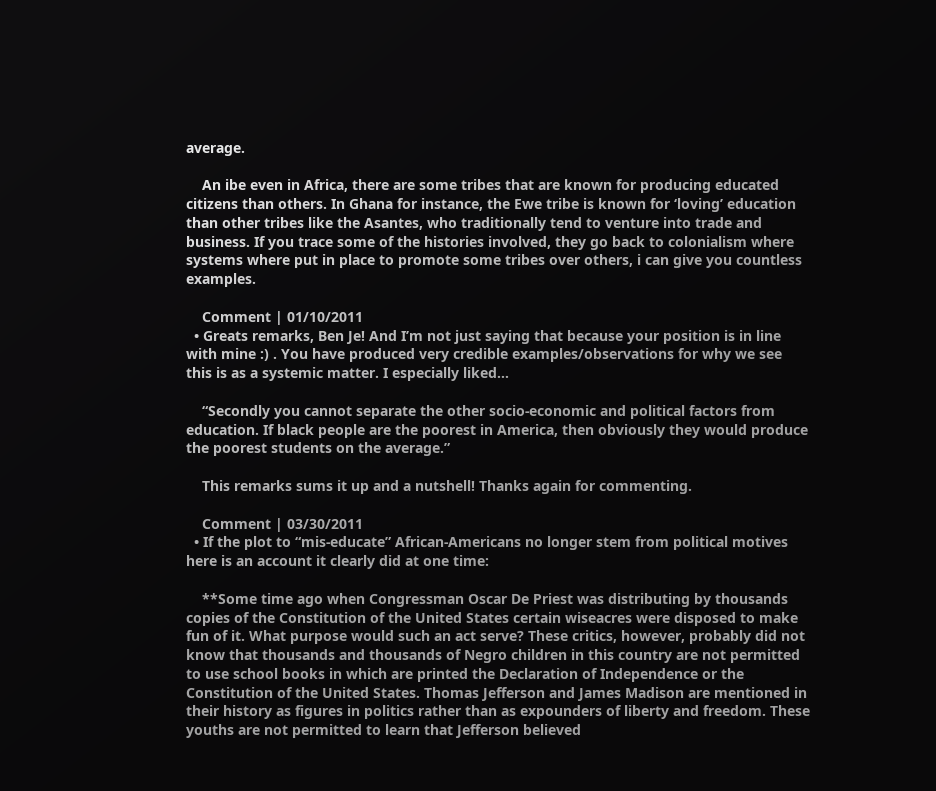average.

    An ibe even in Africa, there are some tribes that are known for producing educated citizens than others. In Ghana for instance, the Ewe tribe is known for ‘loving’ education than other tribes like the Asantes, who traditionally tend to venture into trade and business. If you trace some of the histories involved, they go back to colonialism where systems where put in place to promote some tribes over others, i can give you countless examples.

    Comment | 01/10/2011
  • Greats remarks, Ben Je! And I’m not just saying that because your position is in line with mine :) . You have produced very credible examples/observations for why we see this is as a systemic matter. I especially liked…

    “Secondly you cannot separate the other socio-economic and political factors from education. If black people are the poorest in America, then obviously they would produce the poorest students on the average.”

    This remarks sums it up and a nutshell! Thanks again for commenting.

    Comment | 03/30/2011
  • If the plot to “mis-educate” African-Americans no longer stem from political motives here is an account it clearly did at one time:

    **Some time ago when Congressman Oscar De Priest was distributing by thousands copies of the Constitution of the United States certain wiseacres were disposed to make fun of it. What purpose would such an act serve? These critics, however, probably did not know that thousands and thousands of Negro children in this country are not permitted to use school books in which are printed the Declaration of Independence or the Constitution of the United States. Thomas Jefferson and James Madison are mentioned in their history as figures in politics rather than as expounders of liberty and freedom. These youths are not permitted to learn that Jefferson believed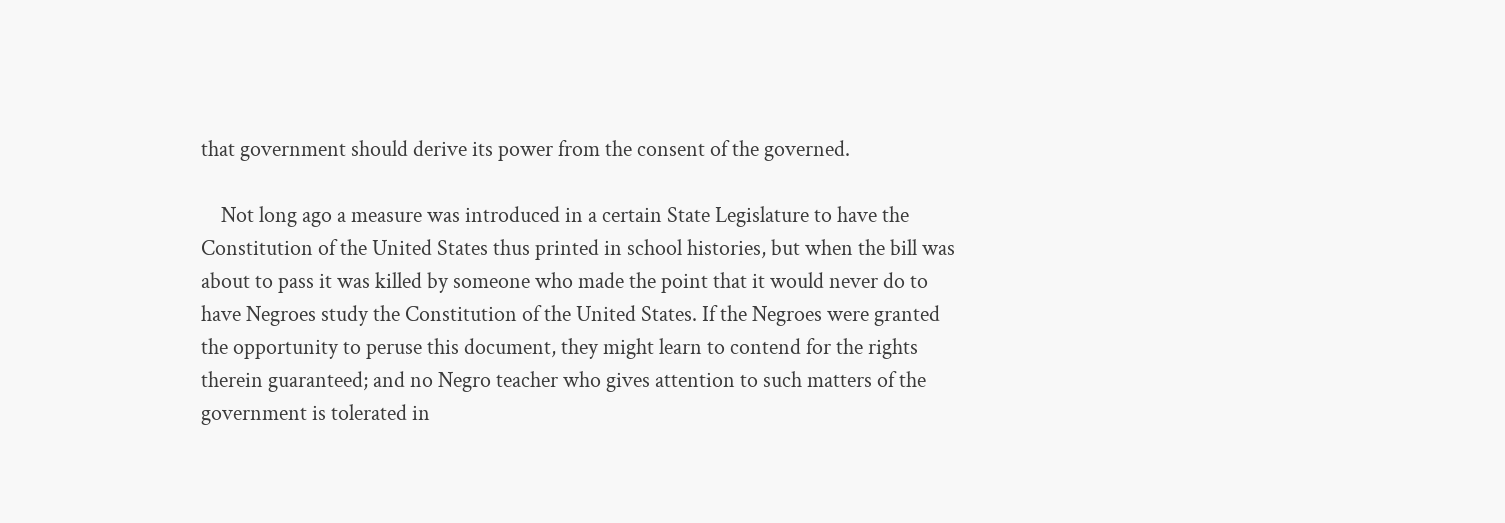that government should derive its power from the consent of the governed.

    Not long ago a measure was introduced in a certain State Legislature to have the Constitution of the United States thus printed in school histories, but when the bill was about to pass it was killed by someone who made the point that it would never do to have Negroes study the Constitution of the United States. If the Negroes were granted the opportunity to peruse this document, they might learn to contend for the rights therein guaranteed; and no Negro teacher who gives attention to such matters of the government is tolerated in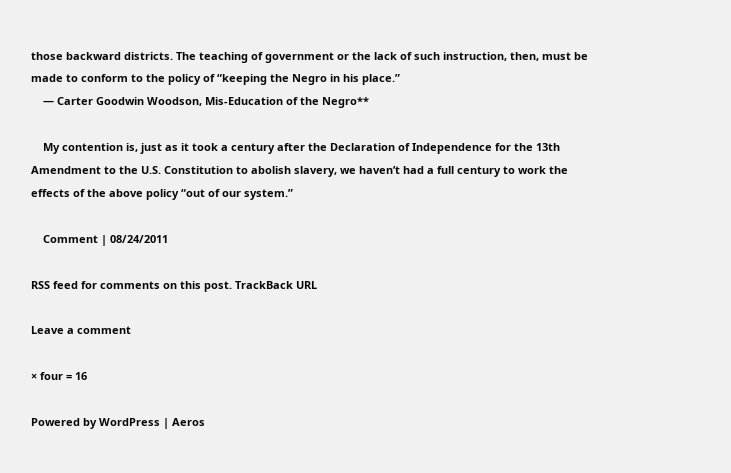those backward districts. The teaching of government or the lack of such instruction, then, must be made to conform to the policy of “keeping the Negro in his place.”
    — Carter Goodwin Woodson, Mis-Education of the Negro**

    My contention is, just as it took a century after the Declaration of Independence for the 13th Amendment to the U.S. Constitution to abolish slavery, we haven’t had a full century to work the effects of the above policy “out of our system.”

    Comment | 08/24/2011

RSS feed for comments on this post. TrackBack URL

Leave a comment

× four = 16

Powered by WordPress | Aeros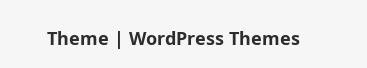Theme | WordPress Themes